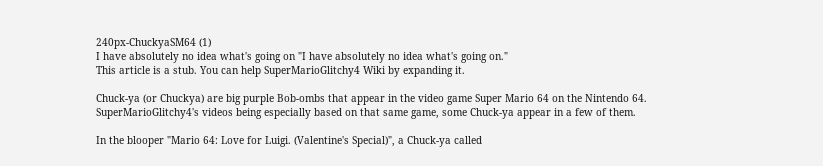240px-ChuckyaSM64 (1)
I have absolutely no idea what's going on "I have absolutely no idea what's going on."
This article is a stub. You can help SuperMarioGlitchy4 Wiki by expanding it.

Chuck-ya (or Chuckya) are big purple Bob-ombs that appear in the video game Super Mario 64 on the Nintendo 64. SuperMarioGlitchy4's videos being especially based on that same game, some Chuck-ya appear in a few of them.

In the blooper "Mario 64: Love for Luigi. (Valentine's Special)", a Chuck-ya called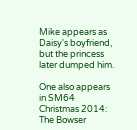Mike appears as Daisy's boyfriend, but the princess later dumped him.

One also appears in SM64 Christmas 2014: The Bowser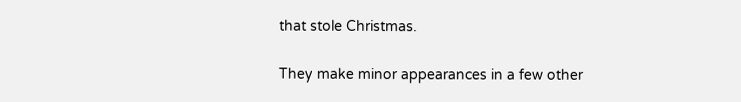that stole Christmas.

They make minor appearances in a few other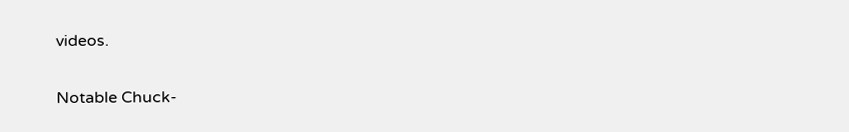videos.

Notable Chuck-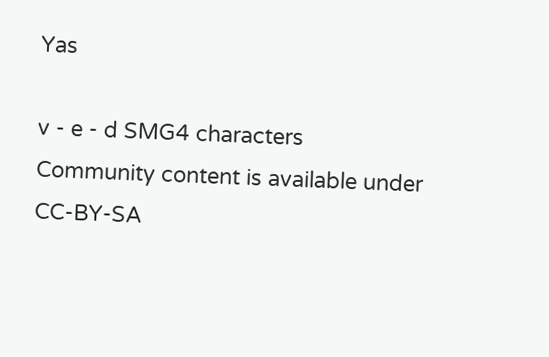Yas

v - e - d SMG4 characters
Community content is available under CC-BY-SA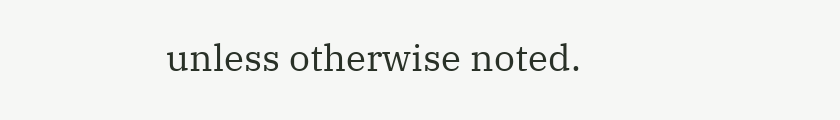unless otherwise noted.